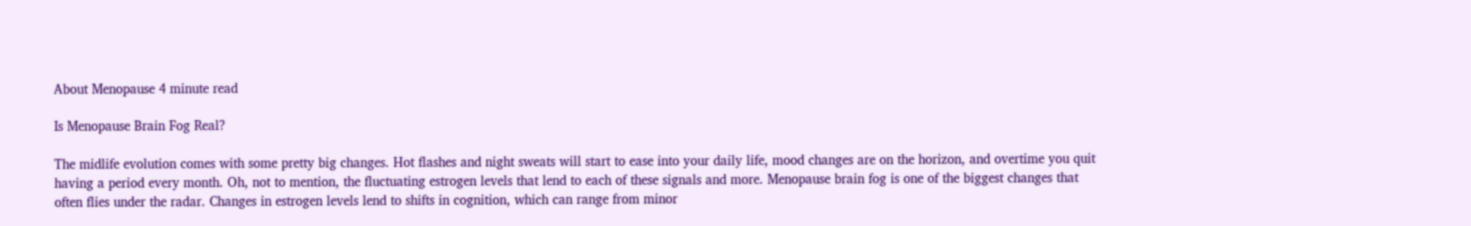About Menopause 4 minute read

Is Menopause Brain Fog Real?

The midlife evolution comes with some pretty big changes. Hot flashes and night sweats will start to ease into your daily life, mood changes are on the horizon, and overtime you quit having a period every month. Oh, not to mention, the fluctuating estrogen levels that lend to each of these signals and more. Menopause brain fog is one of the biggest changes that often flies under the radar. Changes in estrogen levels lend to shifts in cognition, which can range from minor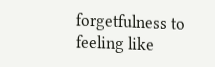forgetfulness to feeling like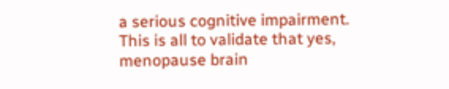a serious cognitive impairment. This is all to validate that yes, menopause brain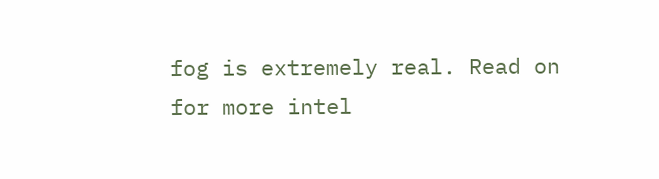fog is extremely real. Read on for more intel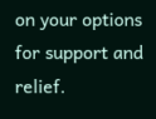on your options for support and relief.